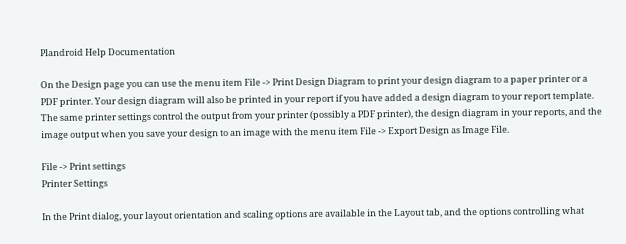Plandroid Help Documentation

On the Design page you can use the menu item File -> Print Design Diagram to print your design diagram to a paper printer or a PDF printer. Your design diagram will also be printed in your report if you have added a design diagram to your report template. The same printer settings control the output from your printer (possibly a PDF printer), the design diagram in your reports, and the image output when you save your design to an image with the menu item File -> Export Design as Image File.

File -> Print settings
Printer Settings

In the Print dialog, your layout orientation and scaling options are available in the Layout tab, and the options controlling what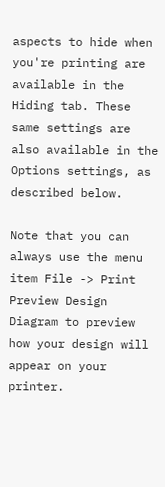aspects to hide when you're printing are available in the Hiding tab. These same settings are also available in the Options settings, as described below.

Note that you can always use the menu item File -> Print Preview Design Diagram to preview how your design will appear on your printer.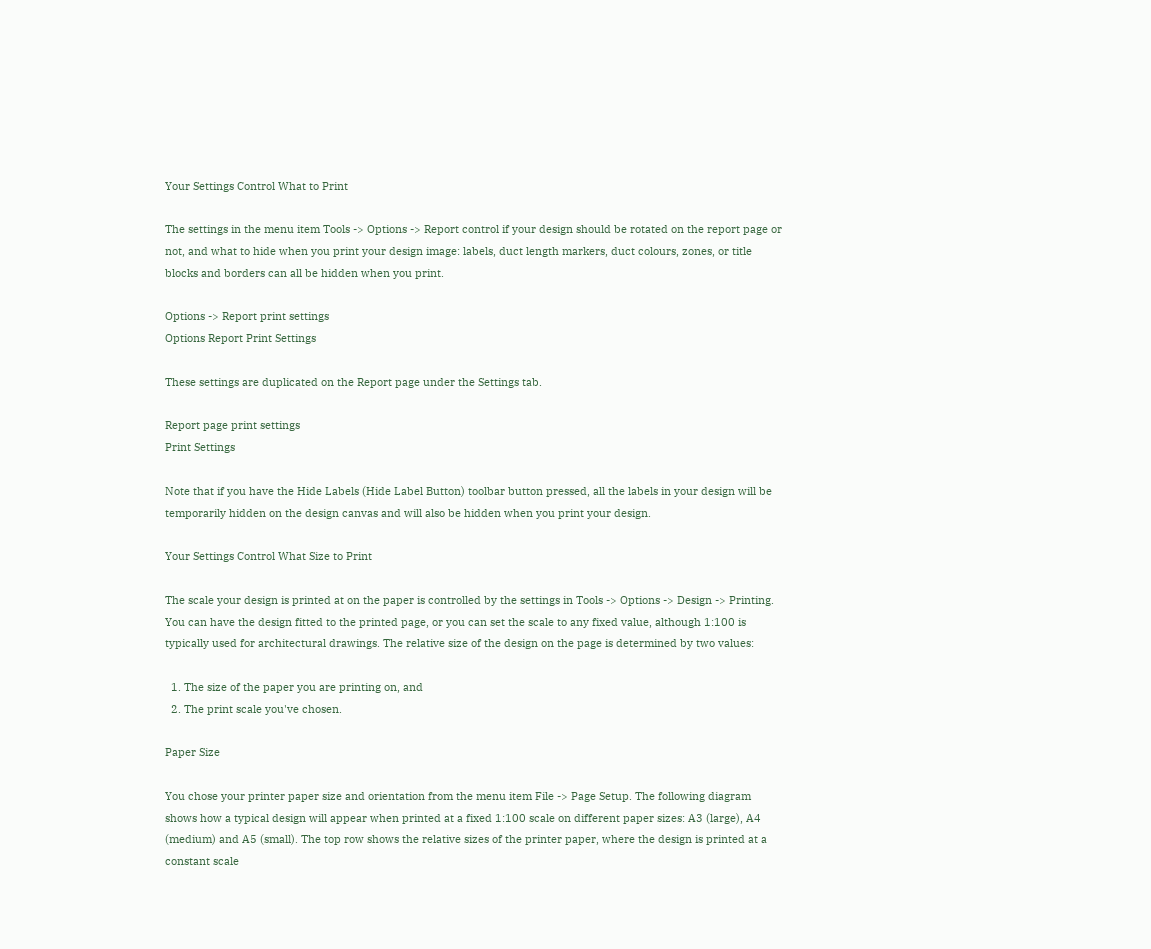Your Settings Control What to Print

The settings in the menu item Tools -> Options -> Report control if your design should be rotated on the report page or not, and what to hide when you print your design image: labels, duct length markers, duct colours, zones, or title blocks and borders can all be hidden when you print.

Options -> Report print settings
Options Report Print Settings

These settings are duplicated on the Report page under the Settings tab.

Report page print settings
Print Settings

Note that if you have the Hide Labels (Hide Label Button) toolbar button pressed, all the labels in your design will be temporarily hidden on the design canvas and will also be hidden when you print your design.

Your Settings Control What Size to Print

The scale your design is printed at on the paper is controlled by the settings in Tools -> Options -> Design -> Printing. You can have the design fitted to the printed page, or you can set the scale to any fixed value, although 1:100 is typically used for architectural drawings. The relative size of the design on the page is determined by two values:

  1. The size of the paper you are printing on, and
  2. The print scale you've chosen.

Paper Size

You chose your printer paper size and orientation from the menu item File -> Page Setup. The following diagram shows how a typical design will appear when printed at a fixed 1:100 scale on different paper sizes: A3 (large), A4 (medium) and A5 (small). The top row shows the relative sizes of the printer paper, where the design is printed at a constant scale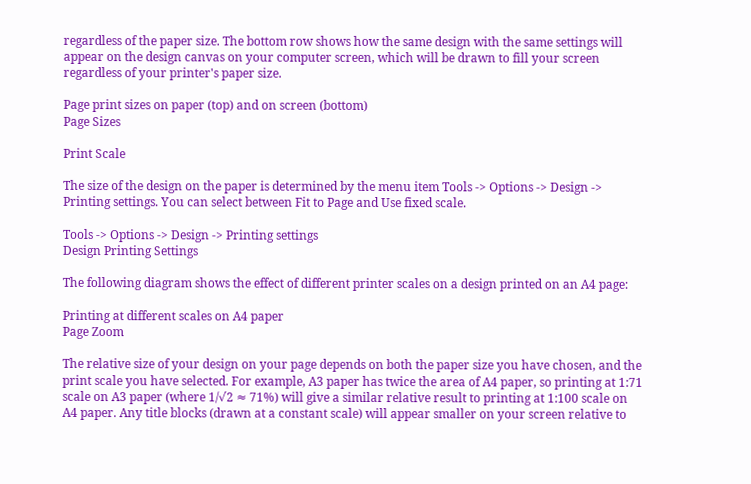regardless of the paper size. The bottom row shows how the same design with the same settings will appear on the design canvas on your computer screen, which will be drawn to fill your screen regardless of your printer's paper size.

Page print sizes on paper (top) and on screen (bottom)
Page Sizes

Print Scale

The size of the design on the paper is determined by the menu item Tools -> Options -> Design -> Printing settings. You can select between Fit to Page and Use fixed scale.

Tools -> Options -> Design -> Printing settings
Design Printing Settings

The following diagram shows the effect of different printer scales on a design printed on an A4 page:

Printing at different scales on A4 paper
Page Zoom

The relative size of your design on your page depends on both the paper size you have chosen, and the print scale you have selected. For example, A3 paper has twice the area of A4 paper, so printing at 1:71 scale on A3 paper (where 1/√2 ≈ 71%) will give a similar relative result to printing at 1:100 scale on A4 paper. Any title blocks (drawn at a constant scale) will appear smaller on your screen relative to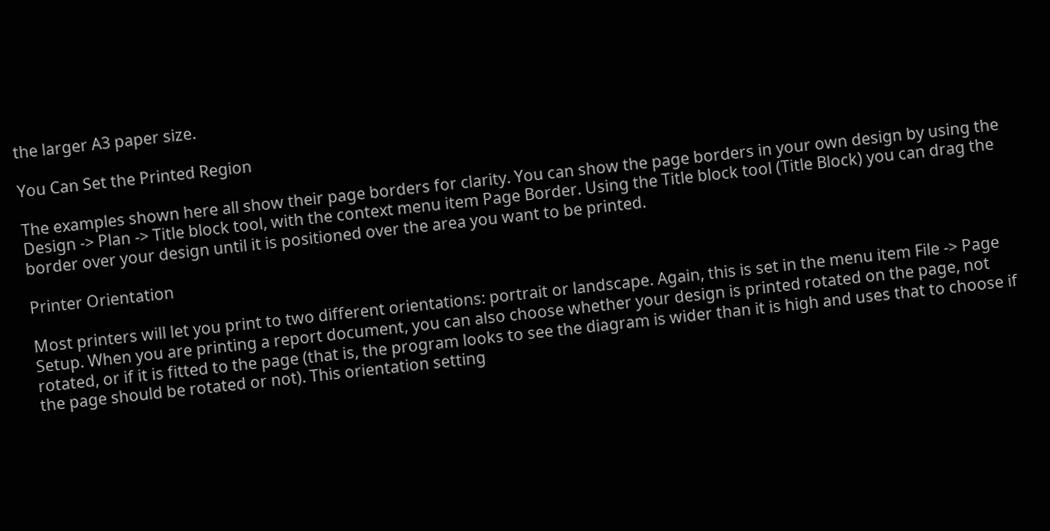the larger A3 paper size.

You Can Set the Printed Region

The examples shown here all show their page borders for clarity. You can show the page borders in your own design by using the Design -> Plan -> Title block tool, with the context menu item Page Border. Using the Title block tool (Title Block) you can drag the border over your design until it is positioned over the area you want to be printed.

Printer Orientation

Most printers will let you print to two different orientations: portrait or landscape. Again, this is set in the menu item File -> Page Setup. When you are printing a report document, you can also choose whether your design is printed rotated on the page, not rotated, or if it is fitted to the page (that is, the program looks to see the diagram is wider than it is high and uses that to choose if the page should be rotated or not). This orientation setting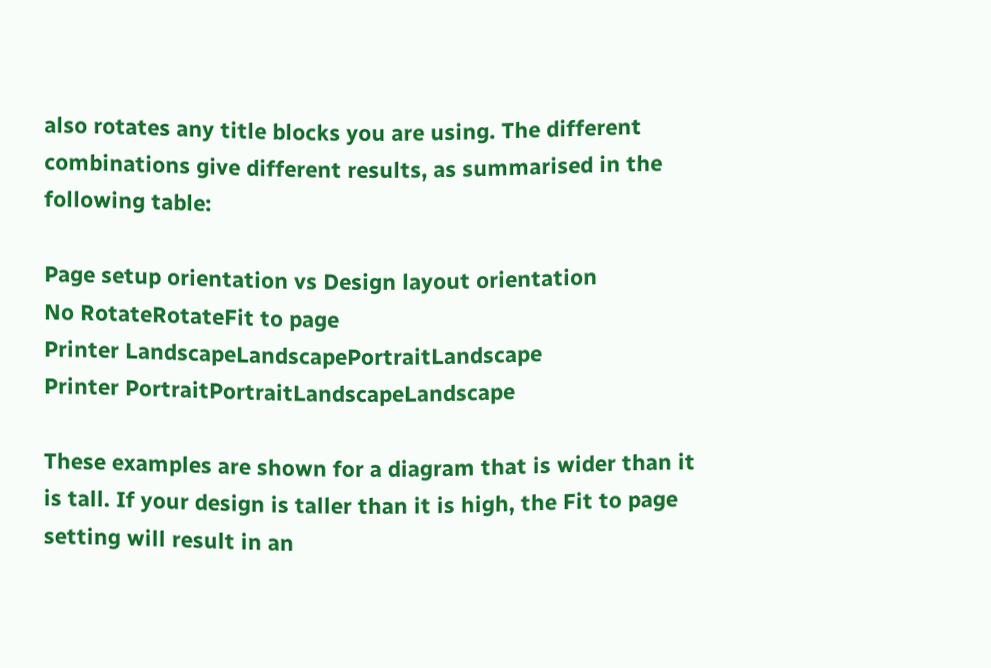also rotates any title blocks you are using. The different combinations give different results, as summarised in the following table:

Page setup orientation vs Design layout orientation
No RotateRotateFit to page
Printer LandscapeLandscapePortraitLandscape
Printer PortraitPortraitLandscapeLandscape

These examples are shown for a diagram that is wider than it is tall. If your design is taller than it is high, the Fit to page setting will result in an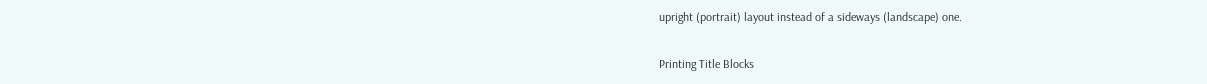upright (portrait) layout instead of a sideways (landscape) one.

Printing Title Blocks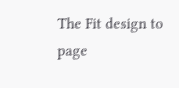The Fit design to page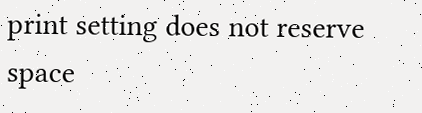print setting does not reserve space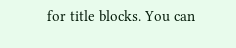for title blocks. You can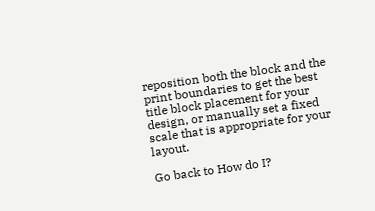reposition both the block and the print boundaries to get the best title block placement for your design, or manually set a fixed scale that is appropriate for your layout.

Go back to How do I?